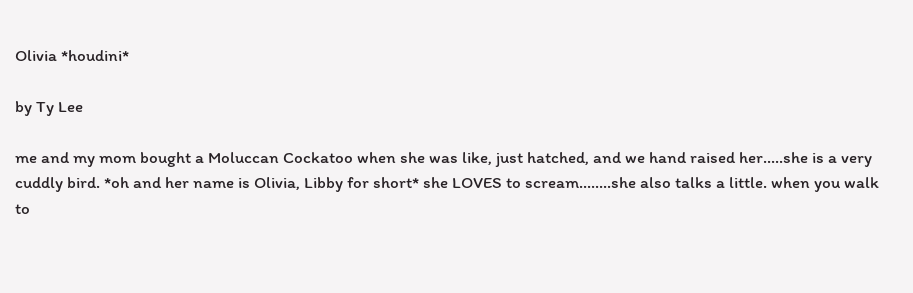Olivia *houdini*

by Ty Lee

me and my mom bought a Moluccan Cockatoo when she was like, just hatched, and we hand raised her.....she is a very cuddly bird. *oh and her name is Olivia, Libby for short* she LOVES to scream........she also talks a little. when you walk to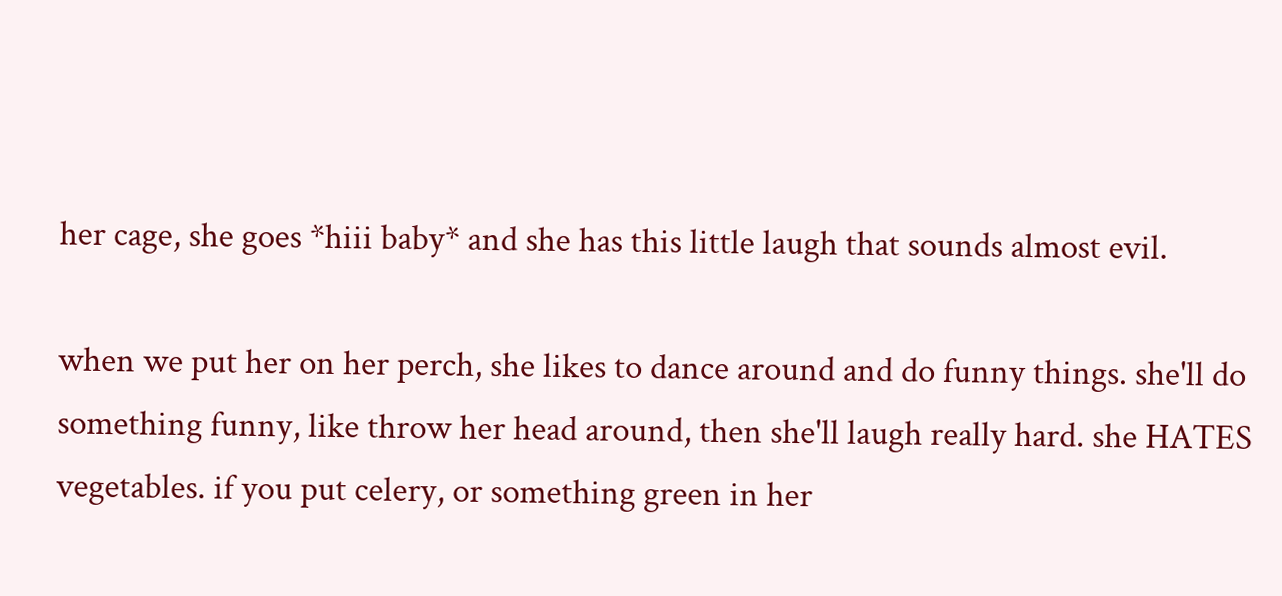her cage, she goes *hiii baby* and she has this little laugh that sounds almost evil.

when we put her on her perch, she likes to dance around and do funny things. she'll do something funny, like throw her head around, then she'll laugh really hard. she HATES vegetables. if you put celery, or something green in her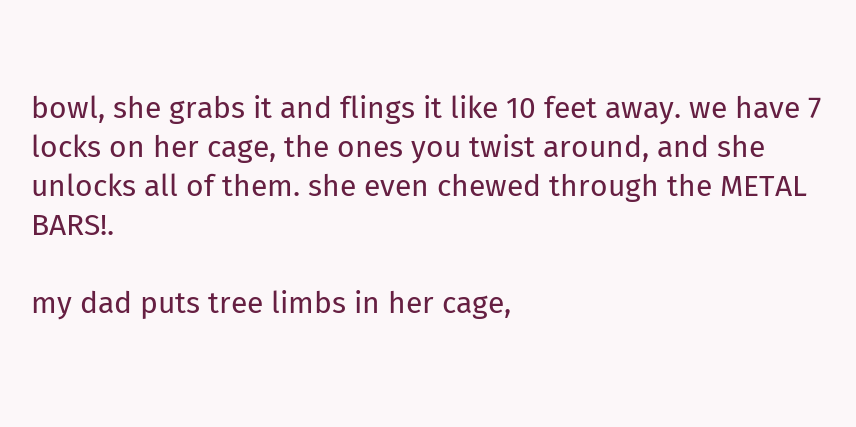bowl, she grabs it and flings it like 10 feet away. we have 7 locks on her cage, the ones you twist around, and she unlocks all of them. she even chewed through the METAL BARS!.

my dad puts tree limbs in her cage,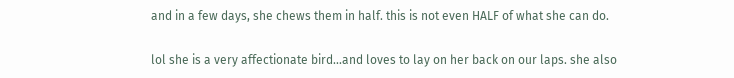and in a few days, she chews them in half. this is not even HALF of what she can do.

lol she is a very affectionate bird...and loves to lay on her back on our laps. she also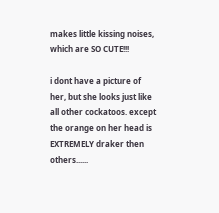makes little kissing noises, which are SO CUTE!!!

i dont have a picture of her, but she looks just like all other cockatoos. except the orange on her head is EXTREMELY draker then others......